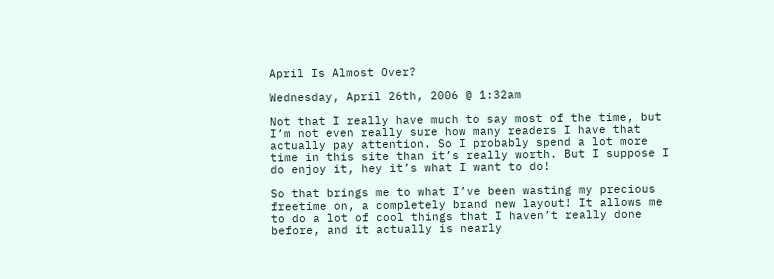April Is Almost Over?

Wednesday, April 26th, 2006 @ 1:32am

Not that I really have much to say most of the time, but I’m not even really sure how many readers I have that actually pay attention. So I probably spend a lot more time in this site than it’s really worth. But I suppose I do enjoy it, hey it’s what I want to do!

So that brings me to what I’ve been wasting my precious freetime on, a completely brand new layout! It allows me to do a lot of cool things that I haven’t really done before, and it actually is nearly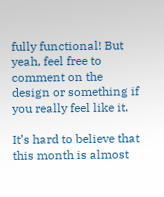fully functional! But yeah, feel free to comment on the design or something if you really feel like it.

It’s hard to believe that this month is almost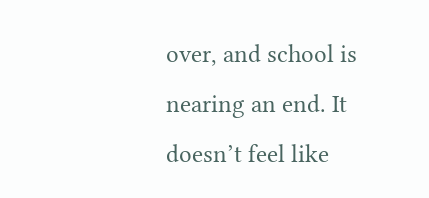over, and school is nearing an end. It doesn’t feel like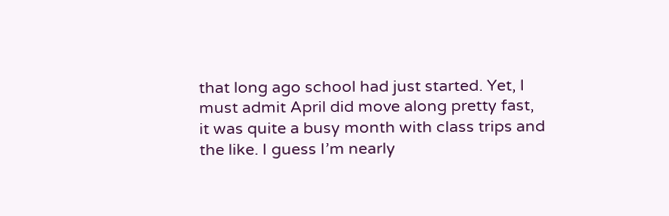that long ago school had just started. Yet, I must admit April did move along pretty fast, it was quite a busy month with class trips and the like. I guess I’m nearly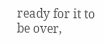ready for it to be over,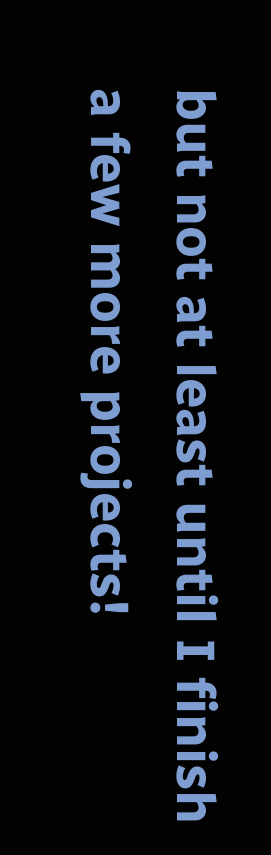but not at least until I finish a few more projects!